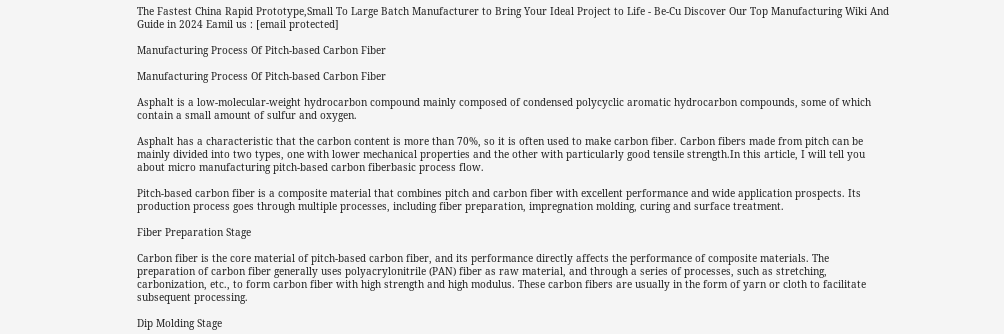The Fastest China Rapid Prototype,Small To Large Batch Manufacturer to Bring Your Ideal Project to Life - Be-Cu Discover Our Top Manufacturing Wiki And Guide in 2024 Eamil us : [email protected]

Manufacturing Process Of Pitch-based Carbon Fiber

Manufacturing Process Of Pitch-based Carbon Fiber

Asphalt is a low-molecular-weight hydrocarbon compound mainly composed of condensed polycyclic aromatic hydrocarbon compounds, some of which contain a small amount of sulfur and oxygen.

Asphalt has a characteristic that the carbon content is more than 70%, so it is often used to make carbon fiber. Carbon fibers made from pitch can be mainly divided into two types, one with lower mechanical properties and the other with particularly good tensile strength.In this article, I will tell you about micro manufacturing pitch-based carbon fiberbasic process flow.

Pitch-based carbon fiber is a composite material that combines pitch and carbon fiber with excellent performance and wide application prospects. Its production process goes through multiple processes, including fiber preparation, impregnation molding, curing and surface treatment.

Fiber Preparation Stage

Carbon fiber is the core material of pitch-based carbon fiber, and its performance directly affects the performance of composite materials. The preparation of carbon fiber generally uses polyacrylonitrile (PAN) fiber as raw material, and through a series of processes, such as stretching, carbonization, etc., to form carbon fiber with high strength and high modulus. These carbon fibers are usually in the form of yarn or cloth to facilitate subsequent processing.

Dip Molding Stage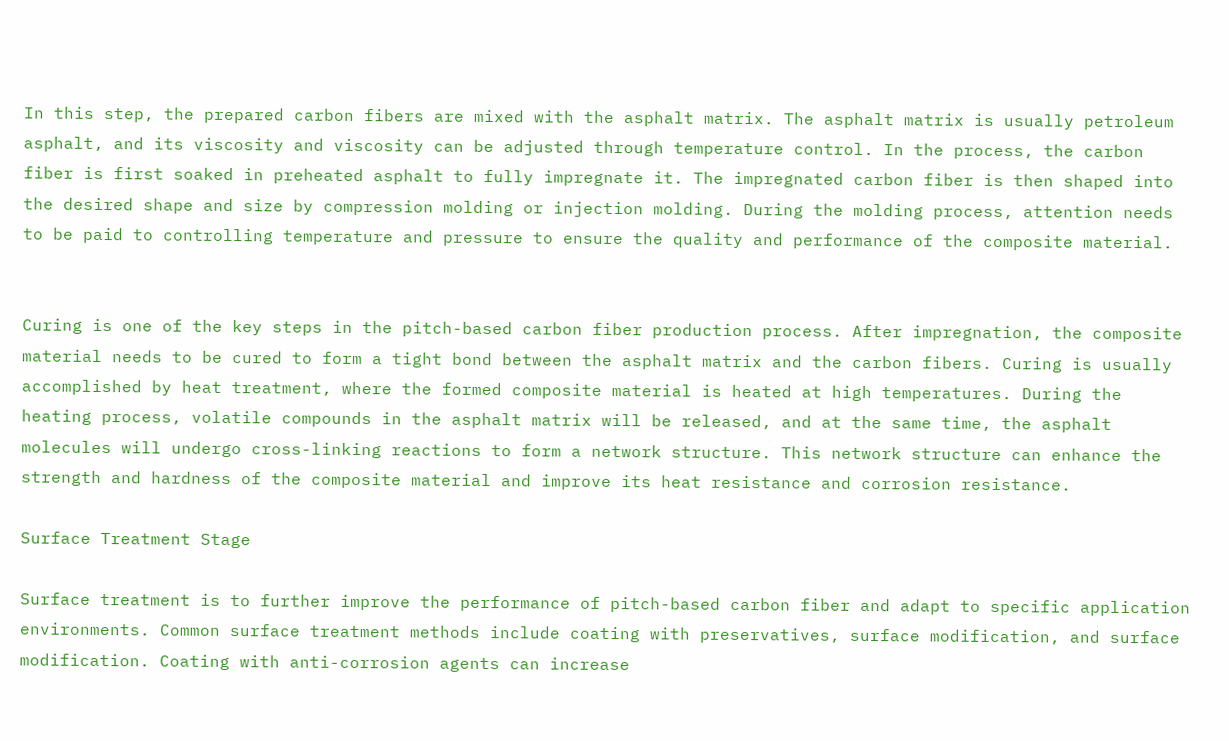In this step, the prepared carbon fibers are mixed with the asphalt matrix. The asphalt matrix is usually petroleum asphalt, and its viscosity and viscosity can be adjusted through temperature control. In the process, the carbon fiber is first soaked in preheated asphalt to fully impregnate it. The impregnated carbon fiber is then shaped into the desired shape and size by compression molding or injection molding. During the molding process, attention needs to be paid to controlling temperature and pressure to ensure the quality and performance of the composite material.


Curing is one of the key steps in the pitch-based carbon fiber production process. After impregnation, the composite material needs to be cured to form a tight bond between the asphalt matrix and the carbon fibers. Curing is usually accomplished by heat treatment, where the formed composite material is heated at high temperatures. During the heating process, volatile compounds in the asphalt matrix will be released, and at the same time, the asphalt molecules will undergo cross-linking reactions to form a network structure. This network structure can enhance the strength and hardness of the composite material and improve its heat resistance and corrosion resistance.

Surface Treatment Stage

Surface treatment is to further improve the performance of pitch-based carbon fiber and adapt to specific application environments. Common surface treatment methods include coating with preservatives, surface modification, and surface modification. Coating with anti-corrosion agents can increase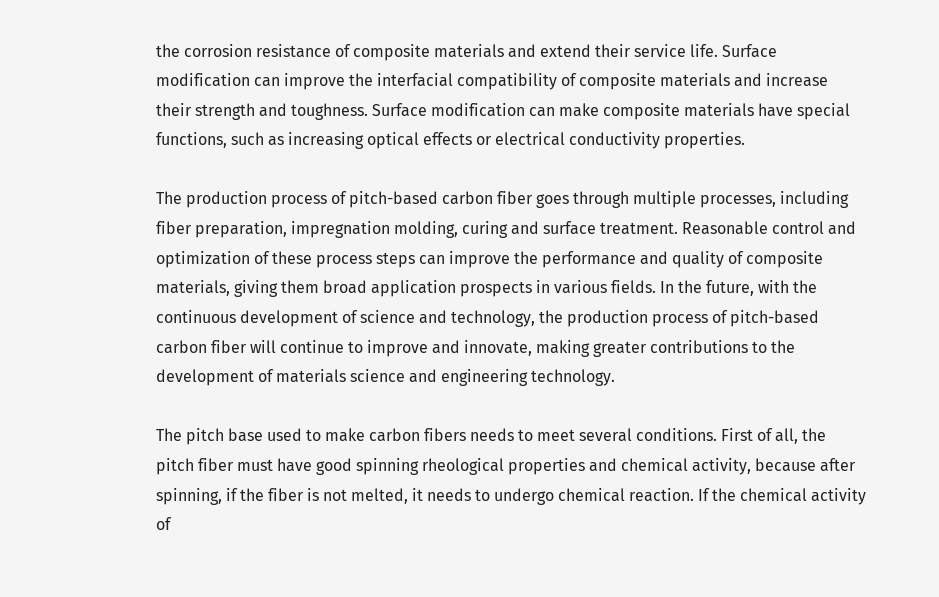the corrosion resistance of composite materials and extend their service life. Surface modification can improve the interfacial compatibility of composite materials and increase their strength and toughness. Surface modification can make composite materials have special functions, such as increasing optical effects or electrical conductivity properties.

The production process of pitch-based carbon fiber goes through multiple processes, including fiber preparation, impregnation molding, curing and surface treatment. Reasonable control and optimization of these process steps can improve the performance and quality of composite materials, giving them broad application prospects in various fields. In the future, with the continuous development of science and technology, the production process of pitch-based carbon fiber will continue to improve and innovate, making greater contributions to the development of materials science and engineering technology.

The pitch base used to make carbon fibers needs to meet several conditions. First of all, the pitch fiber must have good spinning rheological properties and chemical activity, because after spinning, if the fiber is not melted, it needs to undergo chemical reaction. If the chemical activity of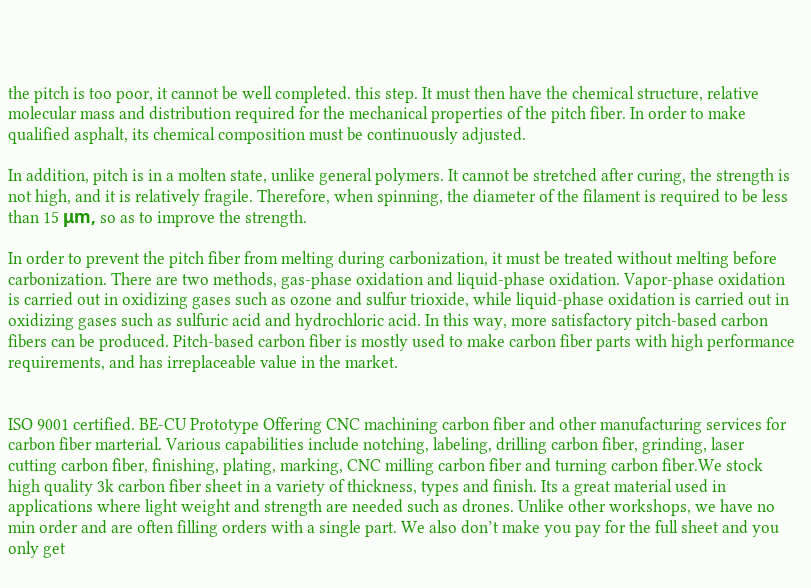the pitch is too poor, it cannot be well completed. this step. It must then have the chemical structure, relative molecular mass and distribution required for the mechanical properties of the pitch fiber. In order to make qualified asphalt, its chemical composition must be continuously adjusted.

In addition, pitch is in a molten state, unlike general polymers. It cannot be stretched after curing, the strength is not high, and it is relatively fragile. Therefore, when spinning, the diameter of the filament is required to be less than 15 μm, so as to improve the strength.

In order to prevent the pitch fiber from melting during carbonization, it must be treated without melting before carbonization. There are two methods, gas-phase oxidation and liquid-phase oxidation. Vapor-phase oxidation is carried out in oxidizing gases such as ozone and sulfur trioxide, while liquid-phase oxidation is carried out in oxidizing gases such as sulfuric acid and hydrochloric acid. In this way, more satisfactory pitch-based carbon fibers can be produced. Pitch-based carbon fiber is mostly used to make carbon fiber parts with high performance requirements, and has irreplaceable value in the market.


ISO 9001 certified. BE-CU Prototype Offering CNC machining carbon fiber and other manufacturing services for carbon fiber marterial. Various capabilities include notching, labeling, drilling carbon fiber, grinding, laser cutting carbon fiber, finishing, plating, marking, CNC milling carbon fiber and turning carbon fiber.We stock high quality 3k carbon fiber sheet in a variety of thickness, types and finish. Its a great material used in applications where light weight and strength are needed such as drones. Unlike other workshops, we have no min order and are often filling orders with a single part. We also don’t make you pay for the full sheet and you only get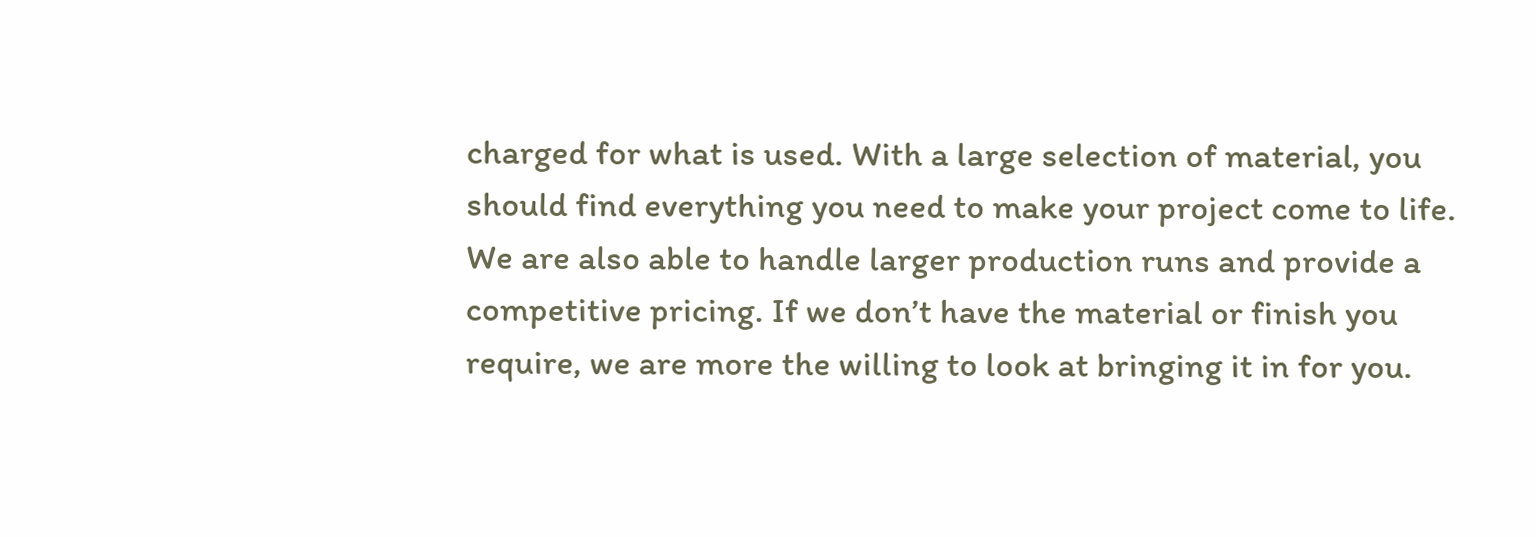charged for what is used. With a large selection of material, you should find everything you need to make your project come to life. We are also able to handle larger production runs and provide a competitive pricing. If we don’t have the material or finish you require, we are more the willing to look at bringing it in for you.